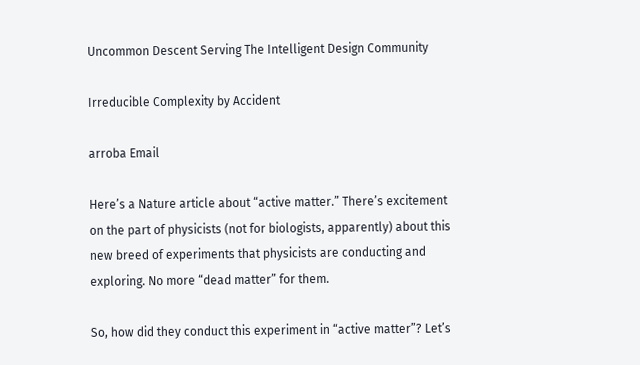Uncommon Descent Serving The Intelligent Design Community

Irreducible Complexity by Accident

arroba Email

Here’s a Nature article about “active matter.” There’s excitement on the part of physicists (not for biologists, apparently) about this new breed of experiments that physicists are conducting and exploring. No more “dead matter” for them.

So, how did they conduct this experiment in “active matter”? Let’s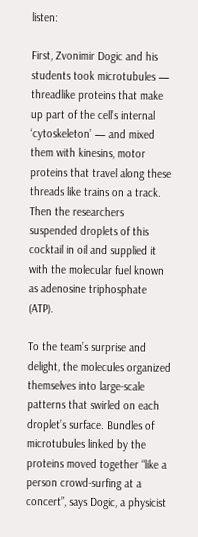listen:

First, Zvonimir Dogic and his students took microtubules — threadlike proteins that make up part of the cell’s internal ‘cytoskeleton’ — and mixed them with kinesins, motor proteins that travel along these threads like trains on a track. Then the researchers suspended droplets of this cocktail in oil and supplied it with the molecular fuel known as adenosine triphosphate (ATP).

To the team’s surprise and delight, the molecules organized themselves into large-scale patterns that swirled on each droplet’s surface. Bundles of microtubules linked by the proteins moved together “like a person crowd-surfing at a concert”, says Dogic, a physicist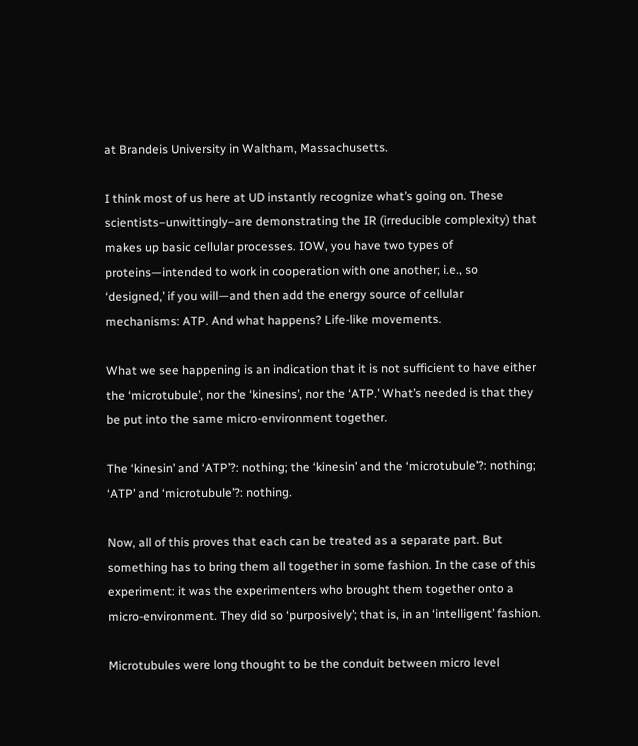at Brandeis University in Waltham, Massachusetts.

I think most of us here at UD instantly recognize what’s going on. These scientists–unwittingly–are demonstrating the IR (irreducible complexity) that makes up basic cellular processes. IOW, you have two types of proteins—intended to work in cooperation with one another; i.e., so ‘designed,’ if you will—and then add the energy source of cellular mechanisms: ATP. And what happens? Life-like movements.

What we see happening is an indication that it is not sufficient to have either the ‘microtubule’, nor the ‘kinesins’, nor the ‘ATP.’ What’s needed is that they be put into the same micro-environment together.

The ‘kinesin’ and ‘ATP’?: nothing; the ‘kinesin’ and the ‘microtubule’?: nothing; ‘ATP’ and ‘microtubule’?: nothing.

Now, all of this proves that each can be treated as a separate part. But something has to bring them all together in some fashion. In the case of this experiment: it was the experimenters who brought them together onto a micro-environment. They did so ‘purposively’; that is, in an ‘intelligent’ fashion.

Microtubules were long thought to be the conduit between micro level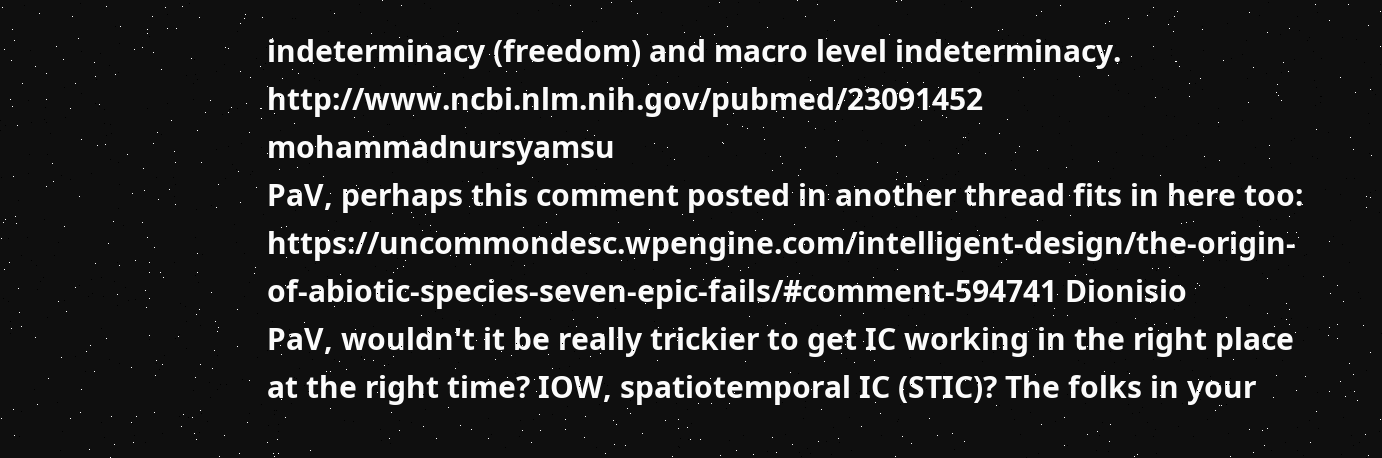indeterminacy (freedom) and macro level indeterminacy. http://www.ncbi.nlm.nih.gov/pubmed/23091452 mohammadnursyamsu
PaV, perhaps this comment posted in another thread fits in here too: https://uncommondesc.wpengine.com/intelligent-design/the-origin-of-abiotic-species-seven-epic-fails/#comment-594741 Dionisio
PaV, wouldn't it be really trickier to get IC working in the right place at the right time? IOW, spatiotemporal IC (STIC)? The folks in your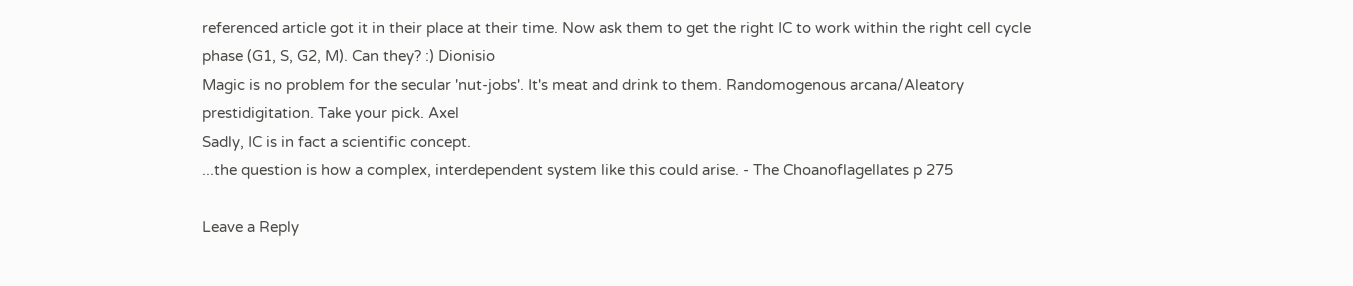referenced article got it in their place at their time. Now ask them to get the right IC to work within the right cell cycle phase (G1, S, G2, M). Can they? :) Dionisio
Magic is no problem for the secular 'nut-jobs'. It's meat and drink to them. Randomogenous arcana/Aleatory prestidigitation. Take your pick. Axel
Sadly, IC is in fact a scientific concept.
...the question is how a complex, interdependent system like this could arise. - The Choanoflagellates p 275

Leave a Reply